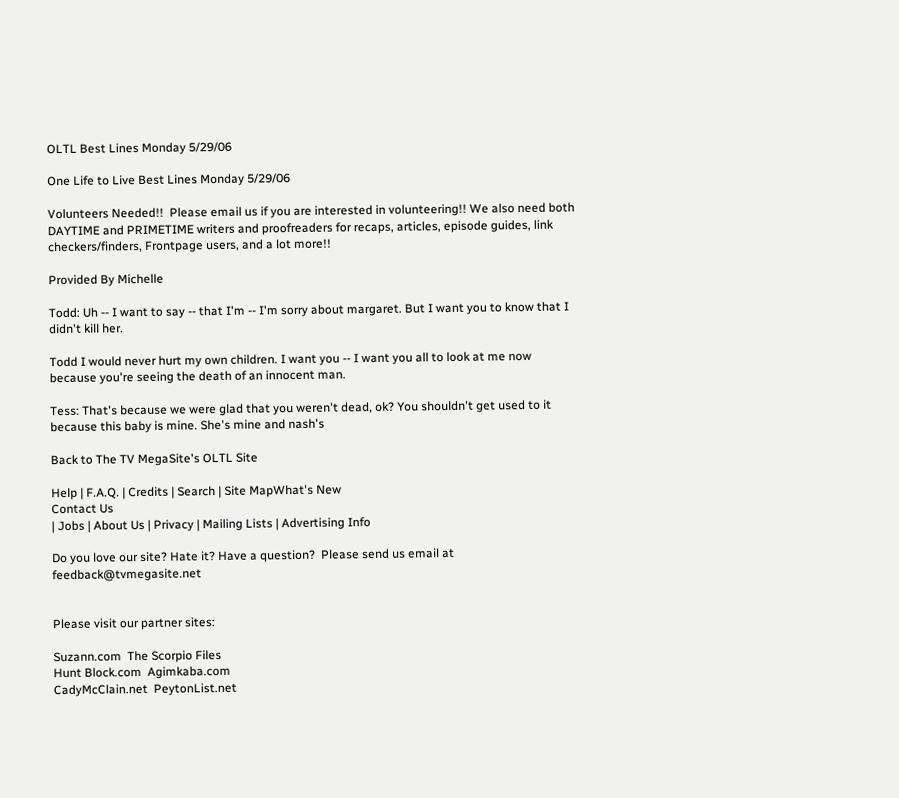OLTL Best Lines Monday 5/29/06

One Life to Live Best Lines Monday 5/29/06

Volunteers Needed!!  Please email us if you are interested in volunteering!! We also need both DAYTIME and PRIMETIME writers and proofreaders for recaps, articles, episode guides, link checkers/finders, Frontpage users, and a lot more!!

Provided By Michelle

Todd: Uh -- I want to say -- that I'm -- I'm sorry about margaret. But I want you to know that I didn't kill her.

Todd I would never hurt my own children. I want you -- I want you all to look at me now because you're seeing the death of an innocent man.

Tess: That's because we were glad that you weren't dead, ok? You shouldn't get used to it because this baby is mine. She's mine and nash's

Back to The TV MegaSite's OLTL Site

Help | F.A.Q. | Credits | Search | Site MapWhat's New
Contact Us
| Jobs | About Us | Privacy | Mailing Lists | Advertising Info

Do you love our site? Hate it? Have a question?  Please send us email at feedback@tvmegasite.net


Please visit our partner sites:

Suzann.com  The Scorpio Files
Hunt Block.com  Agimkaba.com
CadyMcClain.net  PeytonList.net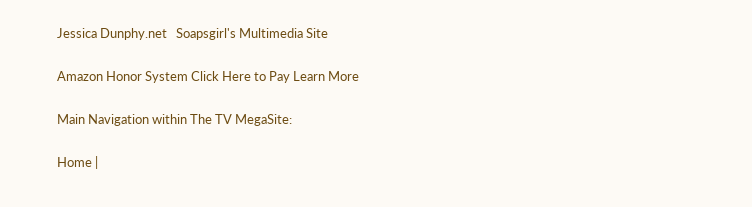Jessica Dunphy.net   Soapsgirl's Multimedia Site

Amazon Honor System Click Here to Pay Learn More

Main Navigation within The TV MegaSite:

Home |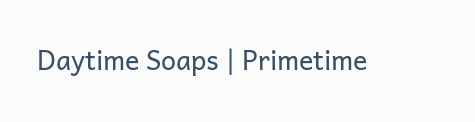Daytime Soaps | Primetime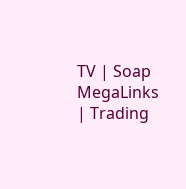TV | Soap MegaLinks | Trading